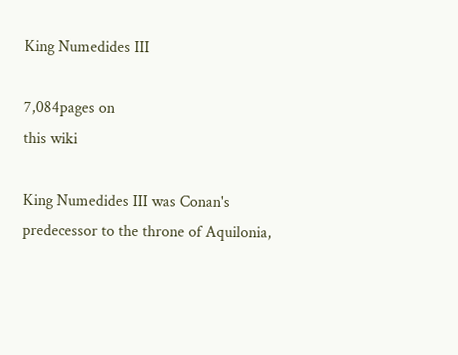King Numedides III

7,084pages on
this wiki

King Numedides III was Conan's predecessor to the throne of Aquilonia,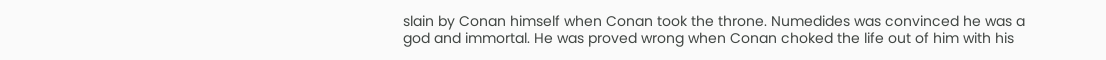slain by Conan himself when Conan took the throne. Numedides was convinced he was a god and immortal. He was proved wrong when Conan choked the life out of him with his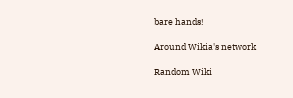bare hands!

Around Wikia's network

Random Wiki